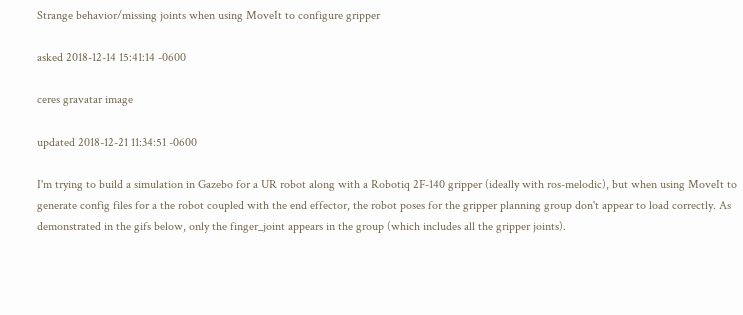Strange behavior/missing joints when using MoveIt to configure gripper

asked 2018-12-14 15:41:14 -0600

ceres gravatar image

updated 2018-12-21 11:34:51 -0600

I'm trying to build a simulation in Gazebo for a UR robot along with a Robotiq 2F-140 gripper (ideally with ros-melodic), but when using MoveIt to generate config files for a the robot coupled with the end effector, the robot poses for the gripper planning group don't appear to load correctly. As demonstrated in the gifs below, only the finger_joint appears in the group (which includes all the gripper joints).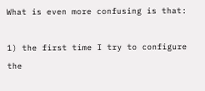What is even more confusing is that:

1) the first time I try to configure the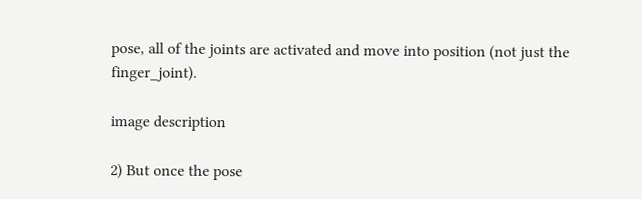pose, all of the joints are activated and move into position (not just the finger_joint).

image description

2) But once the pose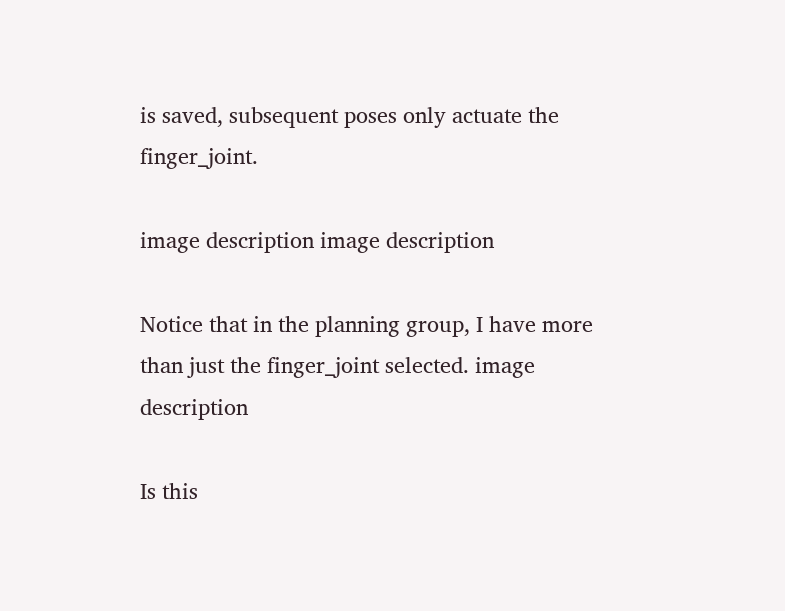is saved, subsequent poses only actuate the finger_joint.

image description image description

Notice that in the planning group, I have more than just the finger_joint selected. image description

Is this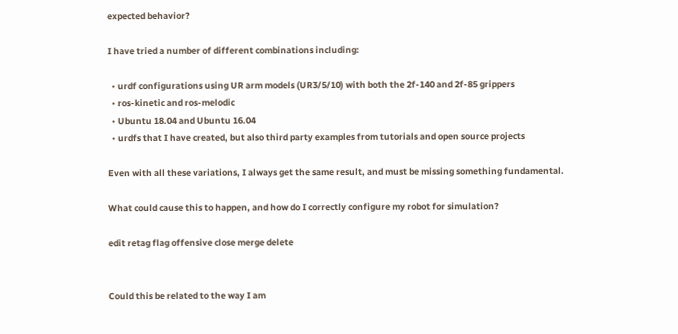expected behavior?

I have tried a number of different combinations including:

  • urdf configurations using UR arm models (UR3/5/10) with both the 2f-140 and 2f-85 grippers
  • ros-kinetic and ros-melodic
  • Ubuntu 18.04 and Ubuntu 16.04
  • urdfs that I have created, but also third party examples from tutorials and open source projects

Even with all these variations, I always get the same result, and must be missing something fundamental.

What could cause this to happen, and how do I correctly configure my robot for simulation?

edit retag flag offensive close merge delete


Could this be related to the way I am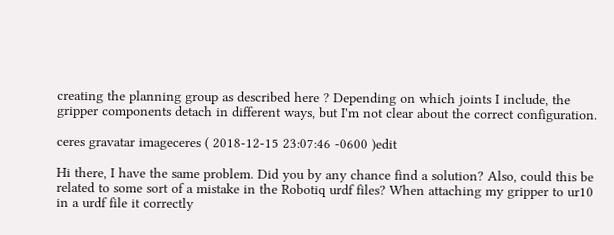creating the planning group as described here ? Depending on which joints I include, the gripper components detach in different ways, but I'm not clear about the correct configuration.

ceres gravatar imageceres ( 2018-12-15 23:07:46 -0600 )edit

Hi there, I have the same problem. Did you by any chance find a solution? Also, could this be related to some sort of a mistake in the Robotiq urdf files? When attaching my gripper to ur10 in a urdf file it correctly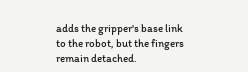adds the gripper's base link to the robot, but the fingers remain detached.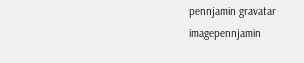pennjamin gravatar imagepennjamin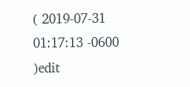( 2019-07-31 01:17:13 -0600 )edit